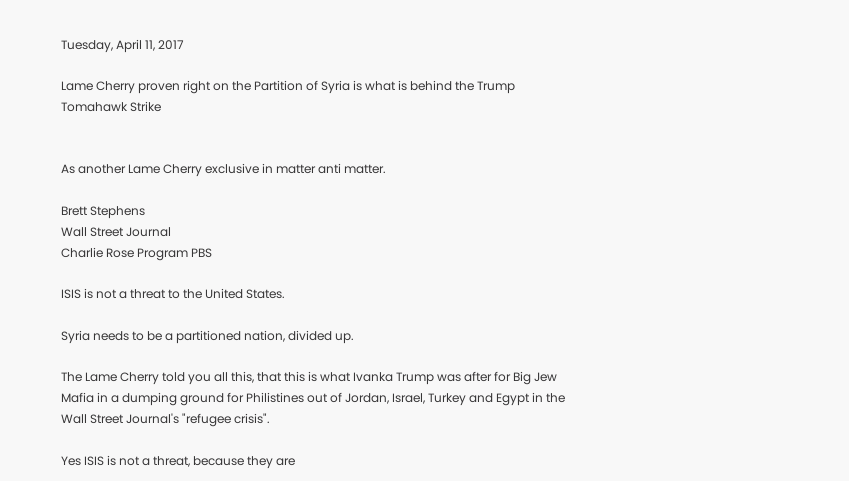Tuesday, April 11, 2017

Lame Cherry proven right on the Partition of Syria is what is behind the Trump Tomahawk Strike


As another Lame Cherry exclusive in matter anti matter.

Brett Stephens
Wall Street Journal
Charlie Rose Program PBS

ISIS is not a threat to the United States.

Syria needs to be a partitioned nation, divided up.

The Lame Cherry told you all this, that this is what Ivanka Trump was after for Big Jew Mafia in a dumping ground for Philistines out of Jordan, Israel, Turkey and Egypt in the Wall Street Journal's "refugee crisis".

Yes ISIS is not a threat, because they are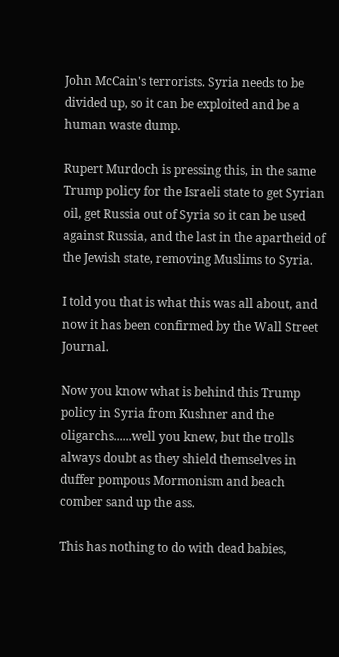John McCain's terrorists. Syria needs to be divided up, so it can be exploited and be a human waste dump.

Rupert Murdoch is pressing this, in the same Trump policy for the Israeli state to get Syrian oil, get Russia out of Syria so it can be used against Russia, and the last in the apartheid of the Jewish state, removing Muslims to Syria.

I told you that is what this was all about, and now it has been confirmed by the Wall Street Journal.

Now you know what is behind this Trump policy in Syria from Kushner and the oligarchs......well you knew, but the trolls always doubt as they shield themselves in duffer pompous Mormonism and beach comber sand up the ass.

This has nothing to do with dead babies,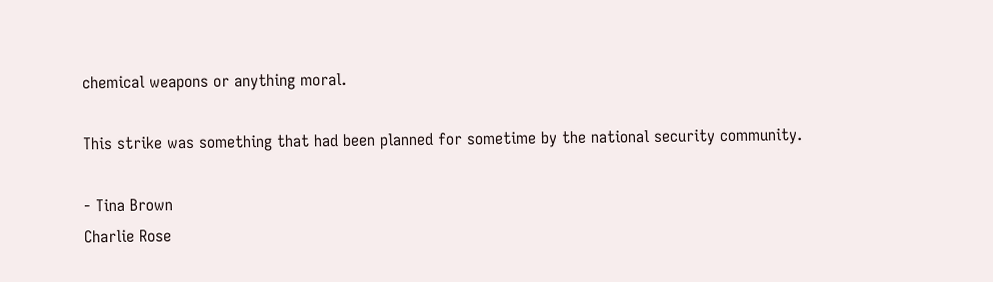chemical weapons or anything moral.

This strike was something that had been planned for sometime by the national security community.

- Tina Brown
Charlie Rose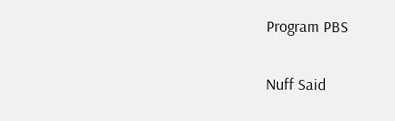Program PBS

Nuff Said